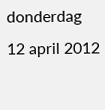donderdag 12 april 2012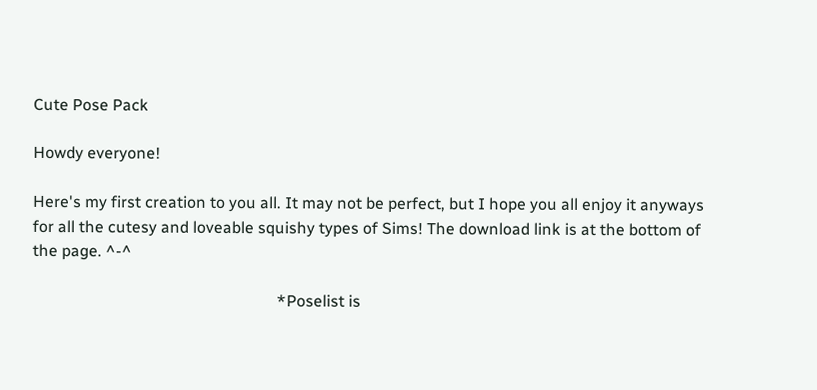Cute Pose Pack

Howdy everyone!

Here's my first creation to you all. It may not be perfect, but I hope you all enjoy it anyways for all the cutesy and loveable squishy types of Sims! The download link is at the bottom of the page. ^-^

                                                             *Poselist is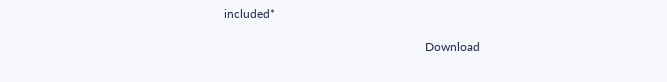included*

                                                                   Download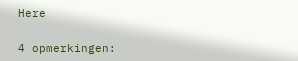Here

4 opmerkingen: